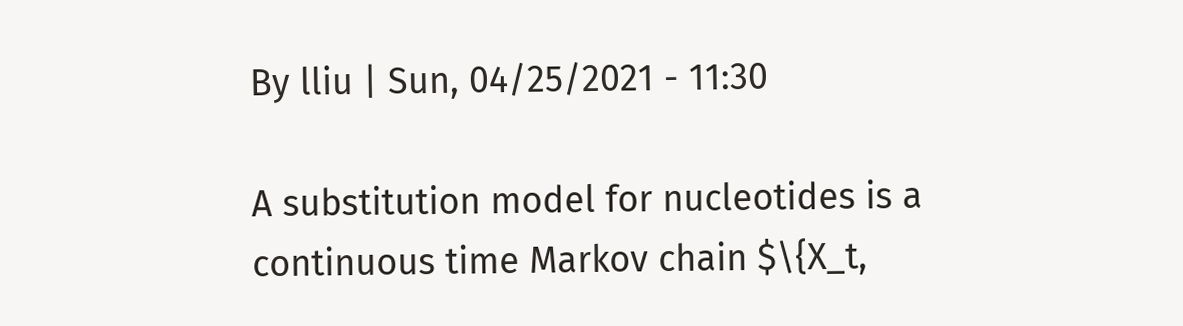By lliu | Sun, 04/25/2021 - 11:30

A substitution model for nucleotides is a continuous time Markov chain $\{X_t,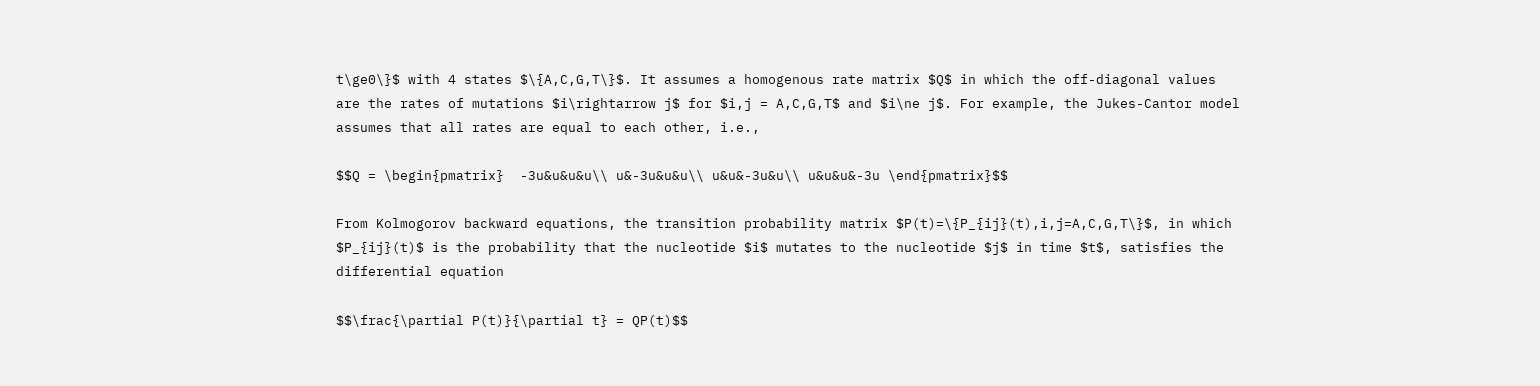t\ge0\}$ with 4 states $\{A,C,G,T\}$. It assumes a homogenous rate matrix $Q$ in which the off-diagonal values are the rates of mutations $i\rightarrow j$ for $i,j = A,C,G,T$ and $i\ne j$. For example, the Jukes-Cantor model assumes that all rates are equal to each other, i.e.,

$$Q = \begin{pmatrix}  -3u&u&u&u\\ u&-3u&u&u\\ u&u&-3u&u\\ u&u&u&-3u \end{pmatrix}$$

From Kolmogorov backward equations, the transition probability matrix $P(t)=\{P_{ij}(t),i,j=A,C,G,T\}$, in which $P_{ij}(t)$ is the probability that the nucleotide $i$ mutates to the nucleotide $j$ in time $t$, satisfies the differential equation

$$\frac{\partial P(t)}{\partial t} = QP(t)$$